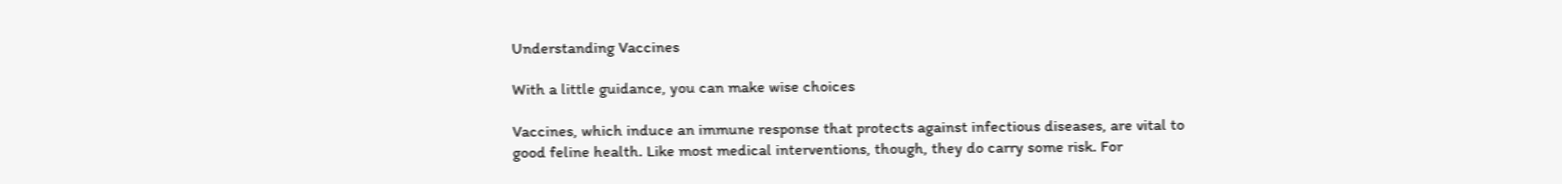Understanding Vaccines

With a little guidance, you can make wise choices

Vaccines, which induce an immune response that protects against infectious diseases, are vital to good feline health. Like most medical interventions, though, they do carry some risk. For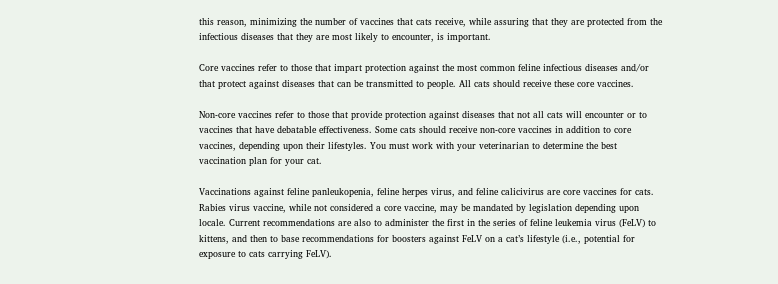this reason, minimizing the number of vaccines that cats receive, while assuring that they are protected from the infectious diseases that they are most likely to encounter, is important.

Core vaccines refer to those that impart protection against the most common feline infectious diseases and/or that protect against diseases that can be transmitted to people. All cats should receive these core vaccines.

Non-core vaccines refer to those that provide protection against diseases that not all cats will encounter or to vaccines that have debatable effectiveness. Some cats should receive non-core vaccines in addition to core vaccines, depending upon their lifestyles. You must work with your veterinarian to determine the best vaccination plan for your cat.

Vaccinations against feline panleukopenia, feline herpes virus, and feline calicivirus are core vaccines for cats. Rabies virus vaccine, while not considered a core vaccine, may be mandated by legislation depending upon locale. Current recommendations are also to administer the first in the series of feline leukemia virus (FeLV) to kittens, and then to base recommendations for boosters against FeLV on a cat’s lifestyle (i.e., potential for exposure to cats carrying FeLV).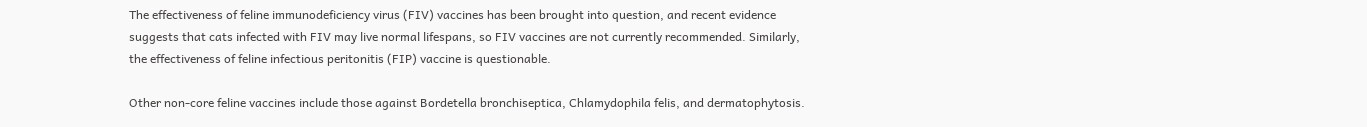The effectiveness of feline immunodeficiency virus (FIV) vaccines has been brought into question, and recent evidence suggests that cats infected with FIV may live normal lifespans, so FIV vaccines are not currently recommended. Similarly, the effectiveness of feline infectious peritonitis (FIP) vaccine is questionable.

Other non-core feline vaccines include those against Bordetella bronchiseptica, Chlamydophila felis, and dermatophytosis.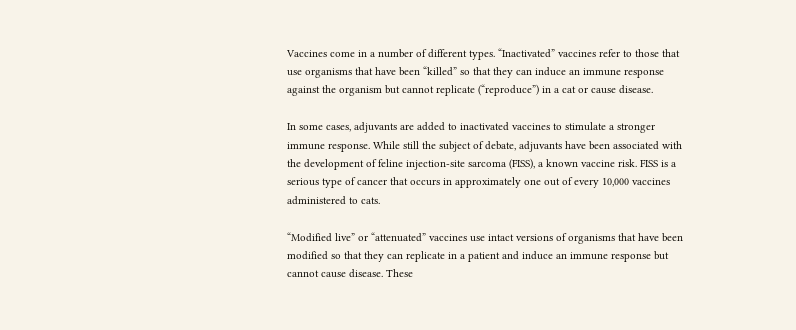Vaccines come in a number of different types. “Inactivated” vaccines refer to those that use organisms that have been “killed” so that they can induce an immune response against the organism but cannot replicate (“reproduce”) in a cat or cause disease.

In some cases, adjuvants are added to inactivated vaccines to stimulate a stronger immune response. While still the subject of debate, adjuvants have been associated with the development of feline injection-site sarcoma (FISS), a known vaccine risk. FISS is a serious type of cancer that occurs in approximately one out of every 10,000 vaccines administered to cats.

“Modified live” or “attenuated” vaccines use intact versions of organisms that have been modified so that they can replicate in a patient and induce an immune response but cannot cause disease. These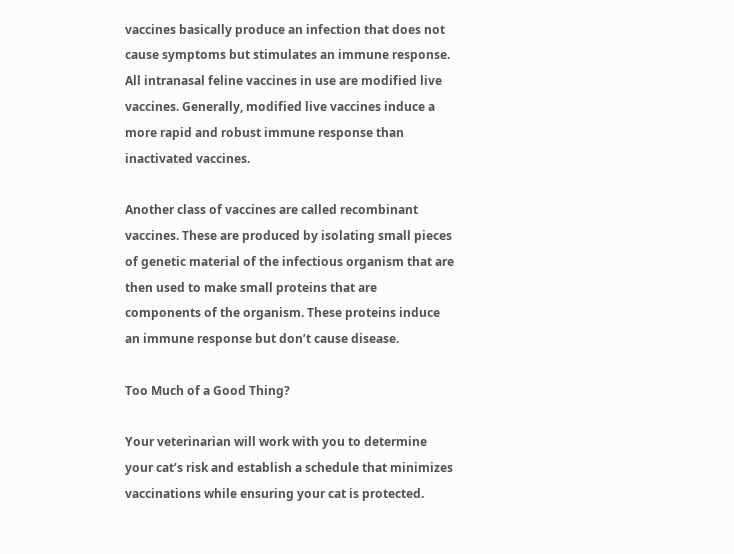vaccines basically produce an infection that does not cause symptoms but stimulates an immune response. All intranasal feline vaccines in use are modified live vaccines. Generally, modified live vaccines induce a more rapid and robust immune response than inactivated vaccines.

Another class of vaccines are called recombinant vaccines. These are produced by isolating small pieces of genetic material of the infectious organism that are then used to make small proteins that are components of the organism. These proteins induce an immune response but don’t cause disease.

Too Much of a Good Thing?

Your veterinarian will work with you to determine your cat’s risk and establish a schedule that minimizes vaccinations while ensuring your cat is protected.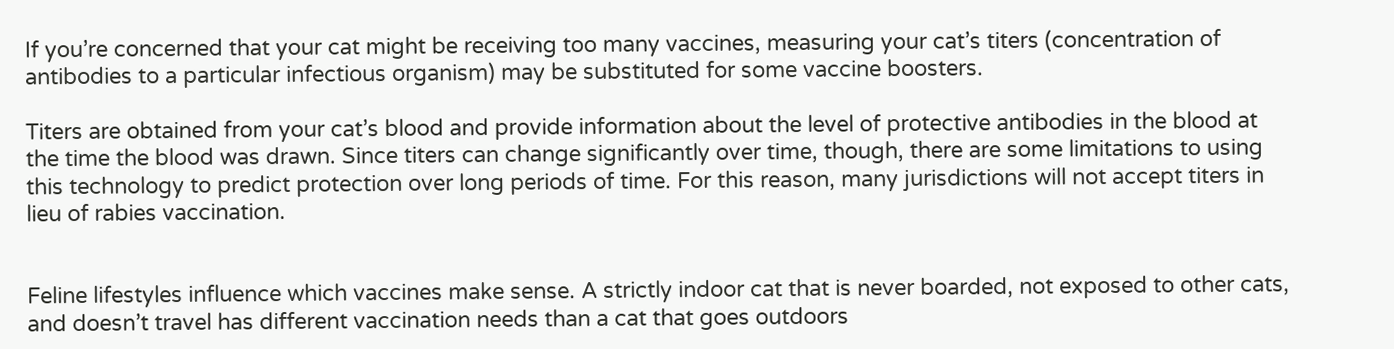If you’re concerned that your cat might be receiving too many vaccines, measuring your cat’s titers (concentration of antibodies to a particular infectious organism) may be substituted for some vaccine boosters.

Titers are obtained from your cat’s blood and provide information about the level of protective antibodies in the blood at the time the blood was drawn. Since titers can change significantly over time, though, there are some limitations to using this technology to predict protection over long periods of time. For this reason, many jurisdictions will not accept titers in lieu of rabies vaccination.


Feline lifestyles influence which vaccines make sense. A strictly indoor cat that is never boarded, not exposed to other cats, and doesn’t travel has different vaccination needs than a cat that goes outdoors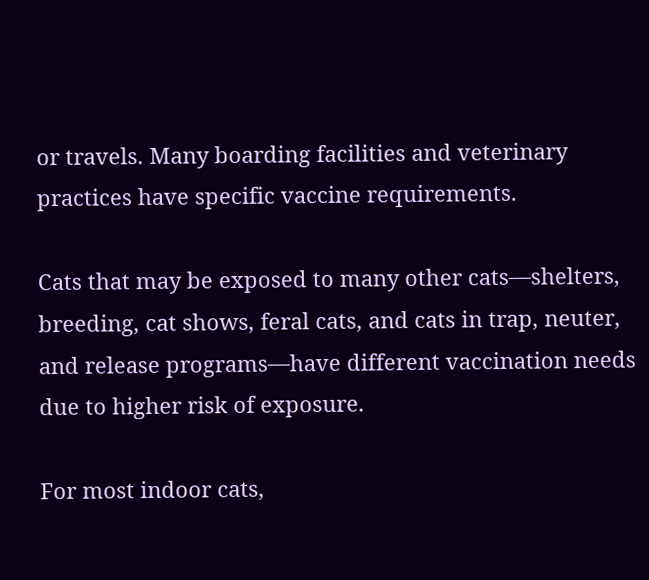or travels. Many boarding facilities and veterinary practices have specific vaccine requirements.

Cats that may be exposed to many other cats—shelters, breeding, cat shows, feral cats, and cats in trap, neuter, and release programs—have different vaccination needs due to higher risk of exposure.

For most indoor cats,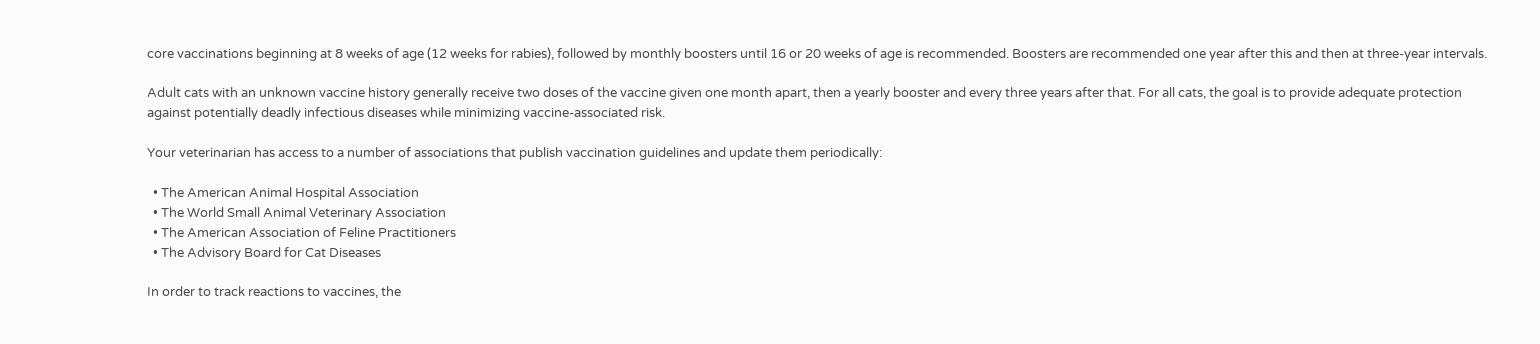core vaccinations beginning at 8 weeks of age (12 weeks for rabies), followed by monthly boosters until 16 or 20 weeks of age is recommended. Boosters are recommended one year after this and then at three-year intervals.

Adult cats with an unknown vaccine history generally receive two doses of the vaccine given one month apart, then a yearly booster and every three years after that. For all cats, the goal is to provide adequate protection against potentially deadly infectious diseases while minimizing vaccine-associated risk.

Your veterinarian has access to a number of associations that publish vaccination guidelines and update them periodically:

  • The American Animal Hospital Association
  • The World Small Animal Veterinary Association
  • The American Association of Feline Practitioners
  • The Advisory Board for Cat Diseases

In order to track reactions to vaccines, the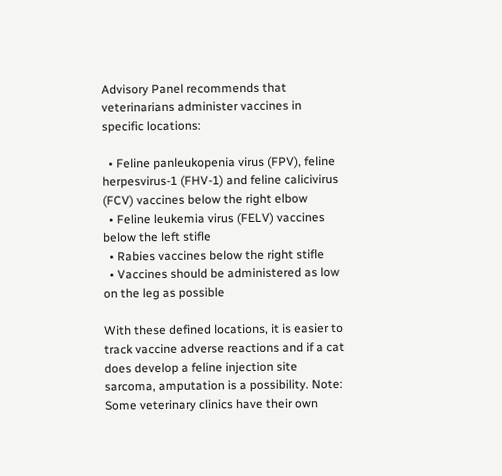Advisory Panel recommends that veterinarians administer vaccines in specific locations:

  • Feline panleukopenia virus (FPV), feline herpesvirus-1 (FHV-1) and feline calicivirus (FCV) vaccines below the right elbow
  • Feline leukemia virus (FELV) vaccines below the left stifle
  • Rabies vaccines below the right stifle
  • Vaccines should be administered as low on the leg as possible

With these defined locations, it is easier to track vaccine adverse reactions and if a cat does develop a feline injection site sarcoma, amputation is a possibility. Note: Some veterinary clinics have their own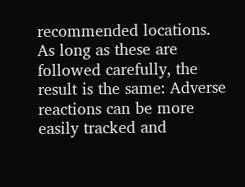recommended locations. As long as these are followed carefully, the result is the same: Adverse reactions can be more easily tracked and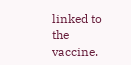linked to the vaccine.